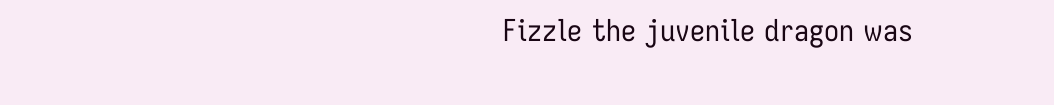Fizzle the juvenile dragon was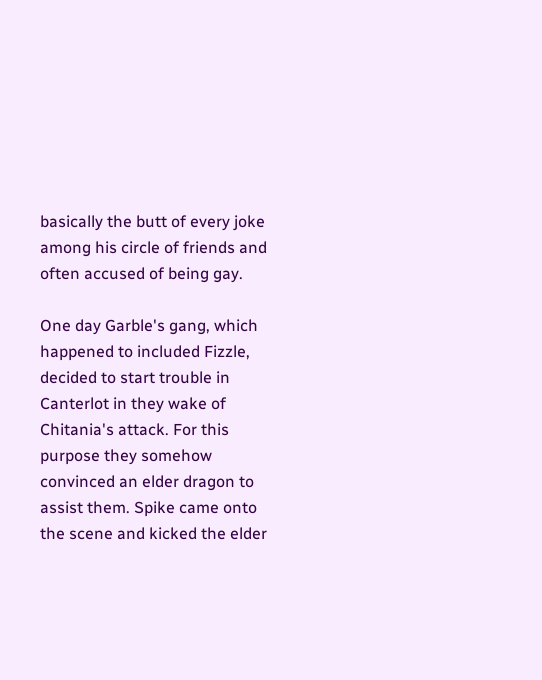basically the butt of every joke among his circle of friends and often accused of being gay.

One day Garble's gang, which happened to included Fizzle, decided to start trouble in Canterlot in they wake of Chitania's attack. For this purpose they somehow convinced an elder dragon to assist them. Spike came onto the scene and kicked the elder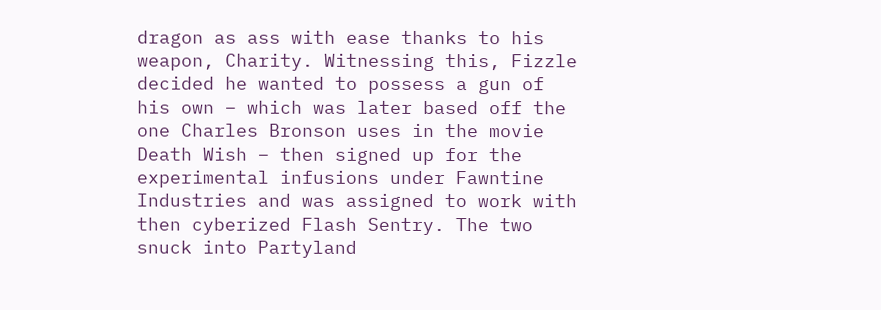dragon as ass with ease thanks to his weapon, Charity. Witnessing this, Fizzle decided he wanted to possess a gun of his own – which was later based off the one Charles Bronson uses in the movie Death Wish – then signed up for the experimental infusions under Fawntine Industries and was assigned to work with then cyberized Flash Sentry. The two snuck into Partyland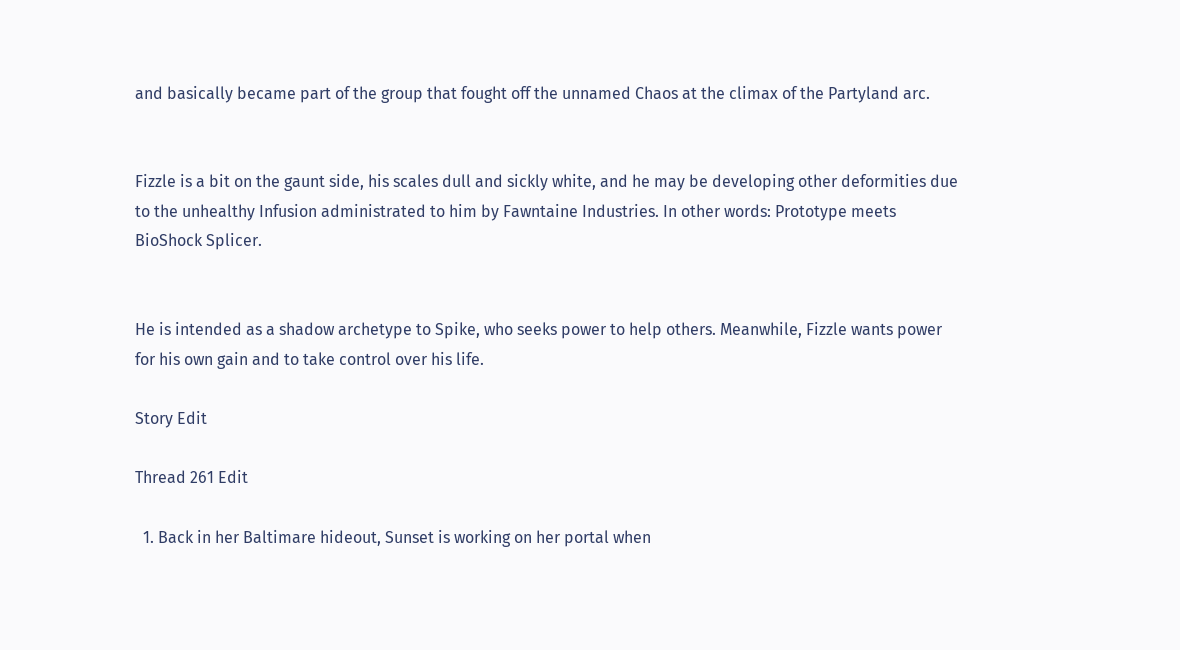and basically became part of the group that fought off the unnamed Chaos at the climax of the Partyland arc.


Fizzle is a bit on the gaunt side, his scales dull and sickly white, and he may be developing other deformities due to the unhealthy Infusion administrated to him by Fawntaine Industries. In other words: Prototype meets BioShock Splicer.


He is intended as a shadow archetype to Spike, who seeks power to help others. Meanwhile, Fizzle wants power for his own gain and to take control over his life.

Story Edit

Thread 261 Edit

  1. Back in her Baltimare hideout, Sunset is working on her portal when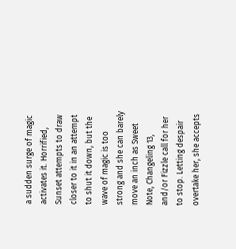a sudden surge of magic activates it. Horrified, Sunset attempts to draw closer to it in an attempt to shut it down, but the wave of magic is too strong and she can barely move an inch as Sweet Note, Changeling 13, and/or Fizzle call for her to stop. Letting despair overtake her, she accepts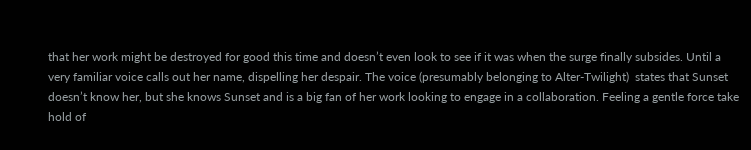that her work might be destroyed for good this time and doesn’t even look to see if it was when the surge finally subsides. Until a very familiar voice calls out her name, dispelling her despair. The voice (presumably belonging to Alter-Twilight)  states that Sunset doesn’t know her, but she knows Sunset and is a big fan of her work looking to engage in a collaboration. Feeling a gentle force take hold of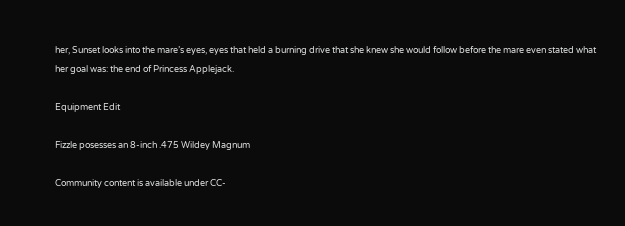her, Sunset looks into the mare’s eyes, eyes that held a burning drive that she knew she would follow before the mare even stated what her goal was: the end of Princess Applejack.

Equipment Edit

Fizzle posesses an 8-inch .475 Wildey Magnum

Community content is available under CC-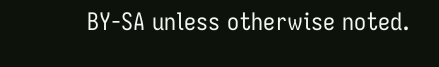BY-SA unless otherwise noted.